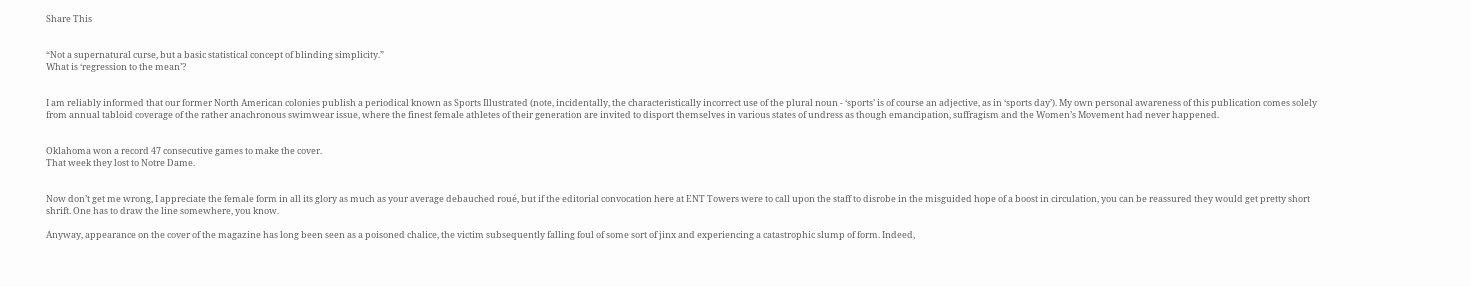Share This


“Not a supernatural curse, but a basic statistical concept of blinding simplicity.”
What is ‘regression to the mean’?


I am reliably informed that our former North American colonies publish a periodical known as Sports Illustrated (note, incidentally, the characteristically incorrect use of the plural noun - ‘sports’ is of course an adjective, as in ‘sports day’). My own personal awareness of this publication comes solely from annual tabloid coverage of the rather anachronous swimwear issue, where the finest female athletes of their generation are invited to disport themselves in various states of undress as though emancipation, suffragism and the Women’s Movement had never happened.


Oklahoma won a record 47 consecutive games to make the cover.
That week they lost to Notre Dame.


Now don’t get me wrong, I appreciate the female form in all its glory as much as your average debauched roué, but if the editorial convocation here at ENT Towers were to call upon the staff to disrobe in the misguided hope of a boost in circulation, you can be reassured they would get pretty short shrift. One has to draw the line somewhere, you know.

Anyway, appearance on the cover of the magazine has long been seen as a poisoned chalice, the victim subsequently falling foul of some sort of jinx and experiencing a catastrophic slump of form. Indeed,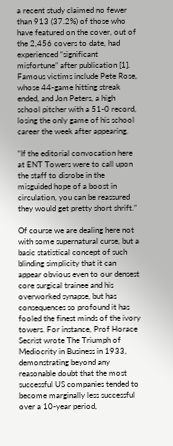a recent study claimed no fewer than 913 (37.2%) of those who have featured on the cover, out of the 2,456 covers to date, had experienced “significant misfortune” after publication [1]. Famous victims include Pete Rose, whose 44-game hitting streak ended, and Jon Peters, a high school pitcher with a 51-0 record, losing the only game of his school career the week after appearing.

“If the editorial convocation here at ENT Towers were to call upon the staff to disrobe in the misguided hope of a boost in circulation, you can be reassured they would get pretty short shrift.”

Of course we are dealing here not with some supernatural curse, but a basic statistical concept of such blinding simplicity that it can appear obvious even to our densest core surgical trainee and his overworked synapse, but has consequences so profound it has fooled the finest minds of the ivory towers. For instance, Prof Horace Secrist wrote The Triumph of Mediocrity in Business in 1933, demonstrating beyond any reasonable doubt that the most successful US companies tended to become marginally less successful over a 10-year period,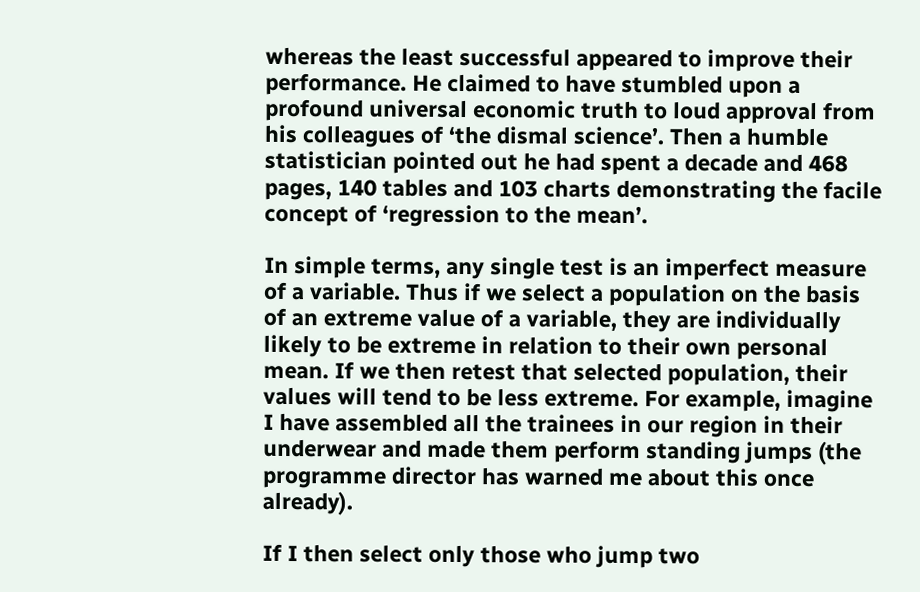whereas the least successful appeared to improve their performance. He claimed to have stumbled upon a profound universal economic truth to loud approval from his colleagues of ‘the dismal science’. Then a humble statistician pointed out he had spent a decade and 468 pages, 140 tables and 103 charts demonstrating the facile concept of ‘regression to the mean’.

In simple terms, any single test is an imperfect measure of a variable. Thus if we select a population on the basis of an extreme value of a variable, they are individually likely to be extreme in relation to their own personal mean. If we then retest that selected population, their values will tend to be less extreme. For example, imagine I have assembled all the trainees in our region in their underwear and made them perform standing jumps (the programme director has warned me about this once already).

If I then select only those who jump two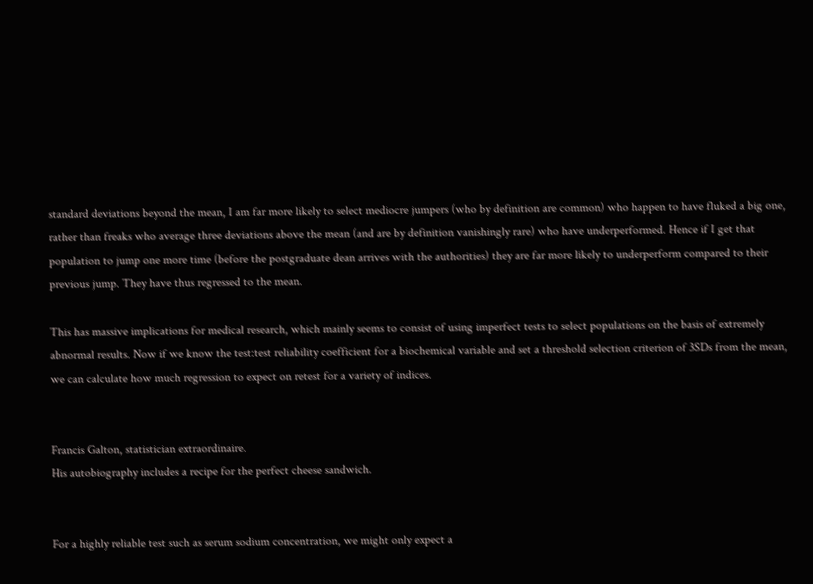standard deviations beyond the mean, I am far more likely to select mediocre jumpers (who by definition are common) who happen to have fluked a big one, rather than freaks who average three deviations above the mean (and are by definition vanishingly rare) who have underperformed. Hence if I get that population to jump one more time (before the postgraduate dean arrives with the authorities) they are far more likely to underperform compared to their previous jump. They have thus regressed to the mean.

This has massive implications for medical research, which mainly seems to consist of using imperfect tests to select populations on the basis of extremely abnormal results. Now if we know the test:test reliability coefficient for a biochemical variable and set a threshold selection criterion of 3SDs from the mean, we can calculate how much regression to expect on retest for a variety of indices.


Francis Galton, statistician extraordinaire.
His autobiography includes a recipe for the perfect cheese sandwich.


For a highly reliable test such as serum sodium concentration, we might only expect a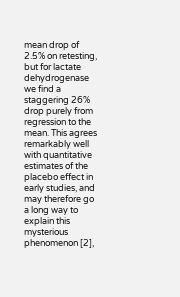mean drop of 2.5% on retesting, but for lactate dehydrogenase we find a staggering 26% drop purely from regression to the mean. This agrees remarkably well with quantitative estimates of the placebo effect in early studies, and may therefore go a long way to explain this mysterious phenomenon [2],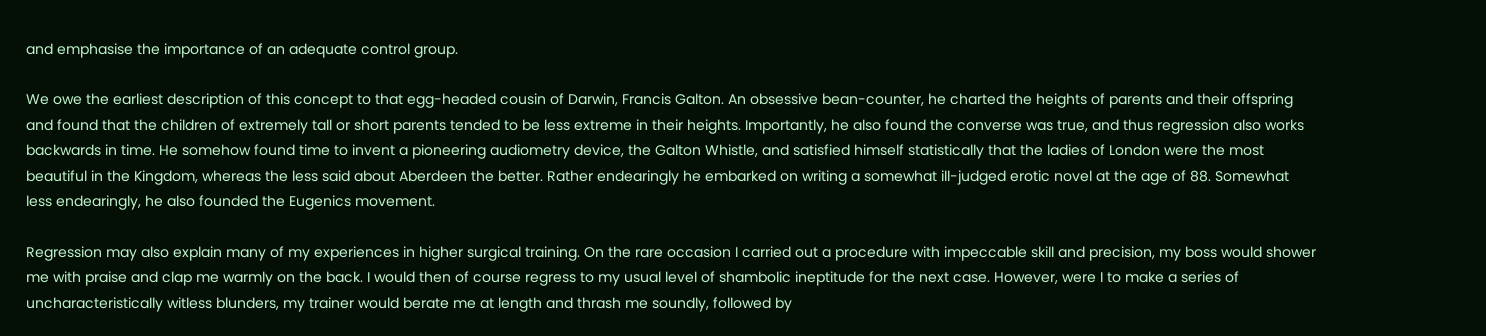and emphasise the importance of an adequate control group.

We owe the earliest description of this concept to that egg-headed cousin of Darwin, Francis Galton. An obsessive bean-counter, he charted the heights of parents and their offspring and found that the children of extremely tall or short parents tended to be less extreme in their heights. Importantly, he also found the converse was true, and thus regression also works backwards in time. He somehow found time to invent a pioneering audiometry device, the Galton Whistle, and satisfied himself statistically that the ladies of London were the most beautiful in the Kingdom, whereas the less said about Aberdeen the better. Rather endearingly he embarked on writing a somewhat ill-judged erotic novel at the age of 88. Somewhat less endearingly, he also founded the Eugenics movement.

Regression may also explain many of my experiences in higher surgical training. On the rare occasion I carried out a procedure with impeccable skill and precision, my boss would shower me with praise and clap me warmly on the back. I would then of course regress to my usual level of shambolic ineptitude for the next case. However, were I to make a series of uncharacteristically witless blunders, my trainer would berate me at length and thrash me soundly, followed by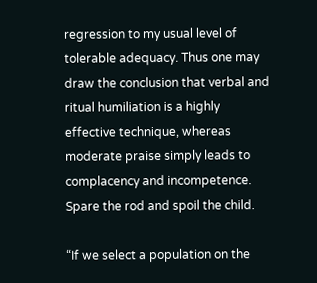regression to my usual level of tolerable adequacy. Thus one may draw the conclusion that verbal and ritual humiliation is a highly effective technique, whereas moderate praise simply leads to complacency and incompetence. Spare the rod and spoil the child.

“If we select a population on the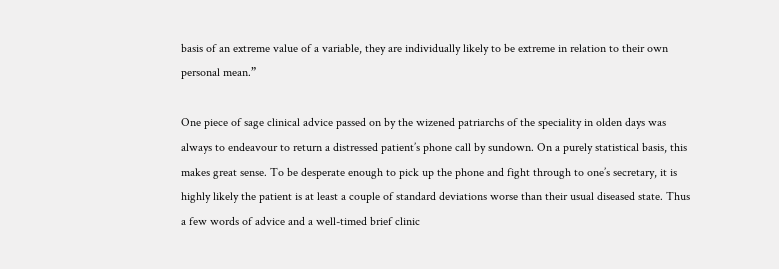basis of an extreme value of a variable, they are individually likely to be extreme in relation to their own personal mean.”

One piece of sage clinical advice passed on by the wizened patriarchs of the speciality in olden days was always to endeavour to return a distressed patient’s phone call by sundown. On a purely statistical basis, this makes great sense. To be desperate enough to pick up the phone and fight through to one’s secretary, it is highly likely the patient is at least a couple of standard deviations worse than their usual diseased state. Thus a few words of advice and a well-timed brief clinic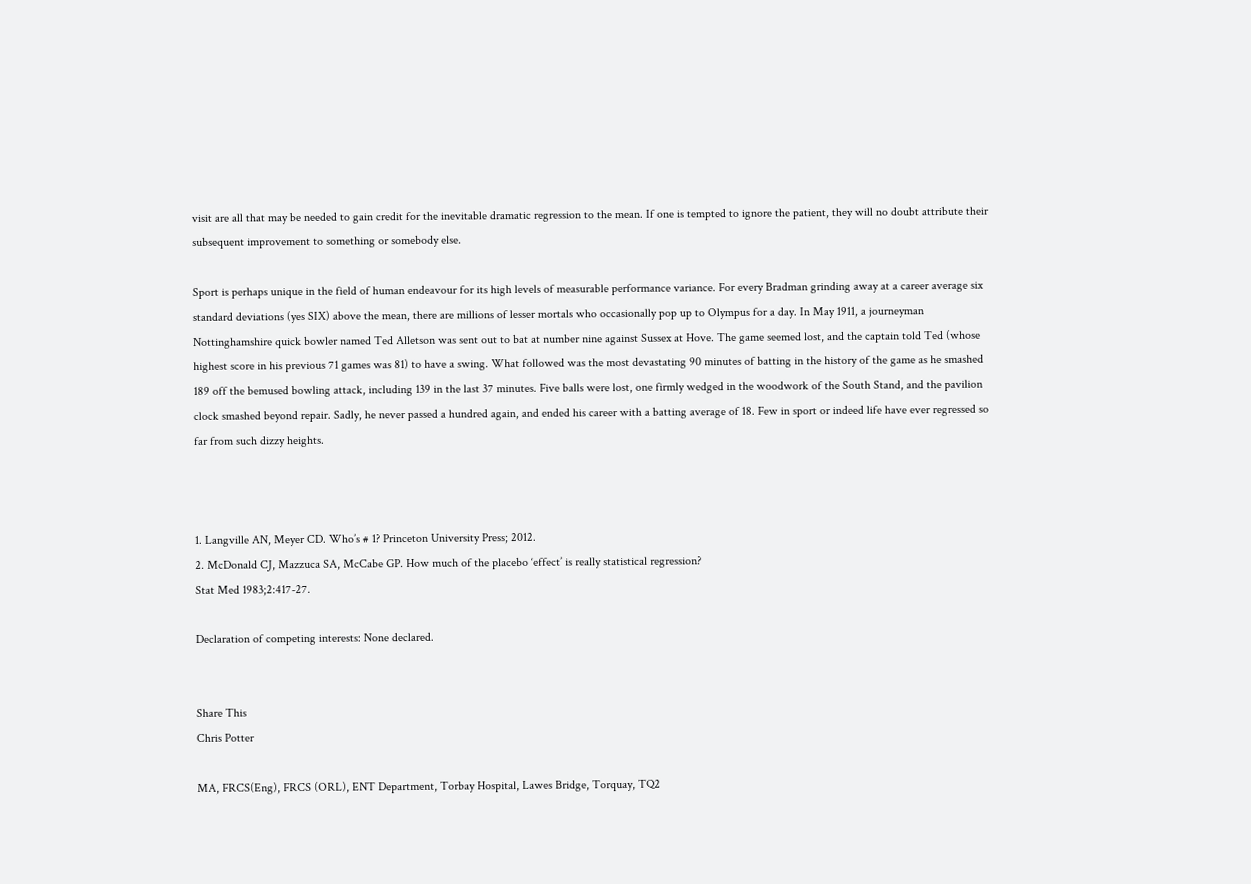visit are all that may be needed to gain credit for the inevitable dramatic regression to the mean. If one is tempted to ignore the patient, they will no doubt attribute their subsequent improvement to something or somebody else.

Sport is perhaps unique in the field of human endeavour for its high levels of measurable performance variance. For every Bradman grinding away at a career average six standard deviations (yes SIX) above the mean, there are millions of lesser mortals who occasionally pop up to Olympus for a day. In May 1911, a journeyman Nottinghamshire quick bowler named Ted Alletson was sent out to bat at number nine against Sussex at Hove. The game seemed lost, and the captain told Ted (whose highest score in his previous 71 games was 81) to have a swing. What followed was the most devastating 90 minutes of batting in the history of the game as he smashed 189 off the bemused bowling attack, including 139 in the last 37 minutes. Five balls were lost, one firmly wedged in the woodwork of the South Stand, and the pavilion clock smashed beyond repair. Sadly, he never passed a hundred again, and ended his career with a batting average of 18. Few in sport or indeed life have ever regressed so far from such dizzy heights.



1. Langville AN, Meyer CD. Who’s # 1? Princeton University Press; 2012.
2. McDonald CJ, Mazzuca SA, McCabe GP. How much of the placebo ‘effect’ is really statistical regression?
Stat Med 1983;2:417-27.

Declaration of competing interests: None declared.


Share This
Chris Potter

MA, FRCS(Eng), FRCS (ORL), ENT Department, Torbay Hospital, Lawes Bridge, Torquay, TQ2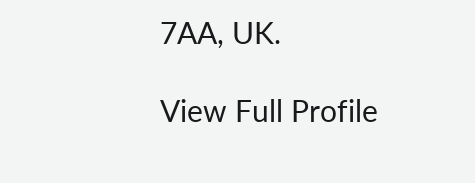7AA, UK.

View Full Profile